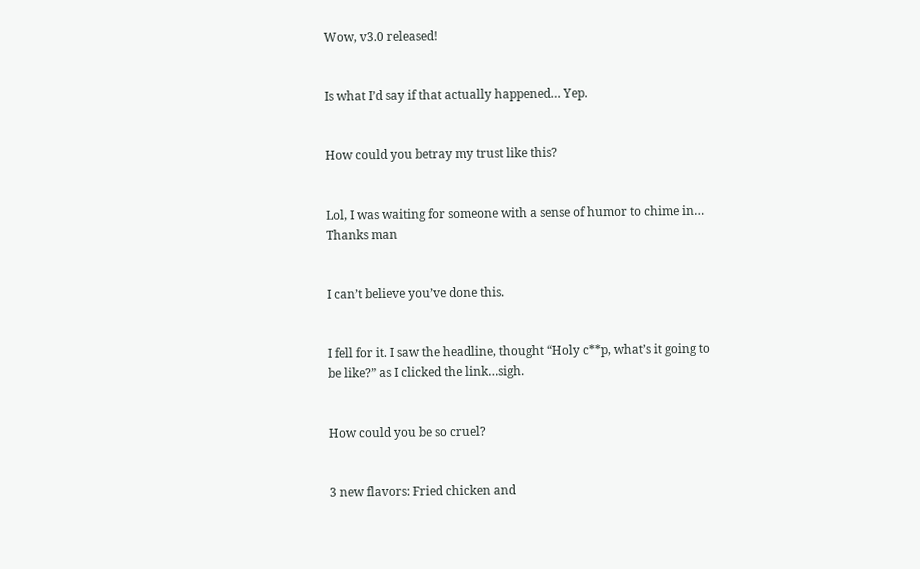Wow, v3.0 released!


Is what I’d say if that actually happened… Yep.


How could you betray my trust like this?


Lol, I was waiting for someone with a sense of humor to chime in… Thanks man


I can’t believe you’ve done this.


I fell for it. I saw the headline, thought “Holy c**p, what’s it going to be like?” as I clicked the link…sigh.


How could you be so cruel?


3 new flavors: Fried chicken and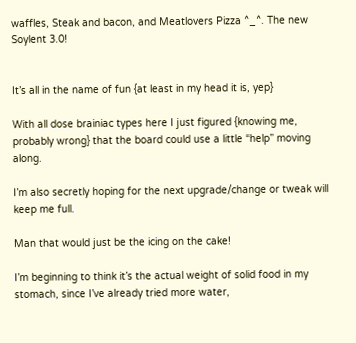waffles, Steak and bacon, and Meatlovers Pizza ^_^. The new Soylent 3.0!


It’s all in the name of fun {at least in my head it is, yep}

With all dose brainiac types here I just figured {knowing me, probably wrong} that the board could use a little “help” moving along.

I’m also secretly hoping for the next upgrade/change or tweak will keep me full.

Man that would just be the icing on the cake!

I’m beginning to think it’s the actual weight of solid food in my stomach, since I’ve already tried more water,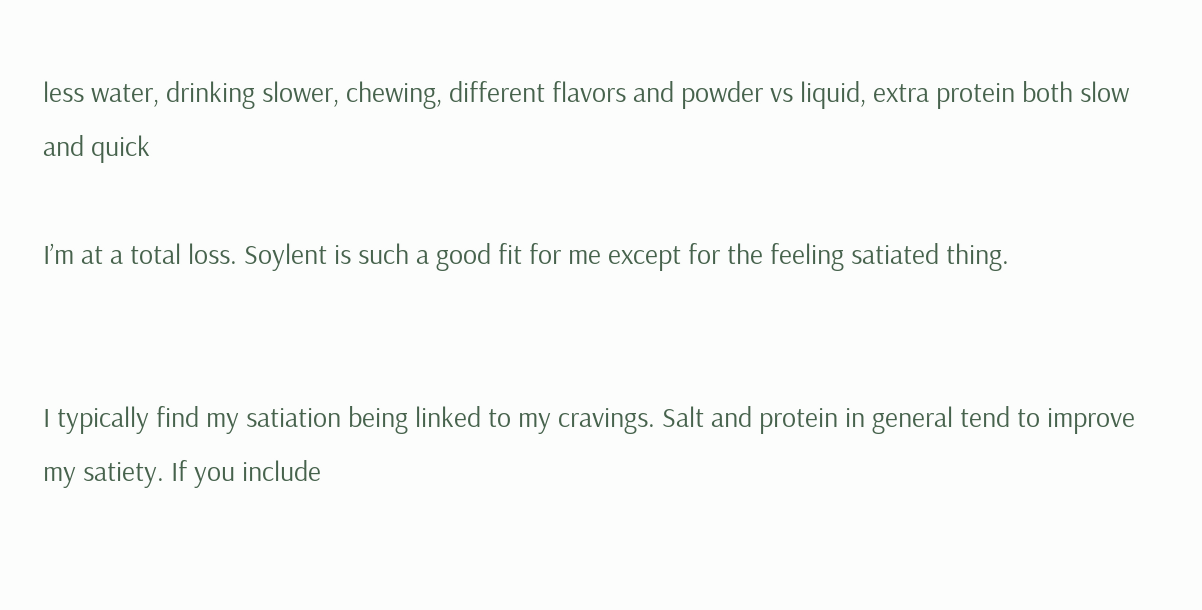less water, drinking slower, chewing, different flavors and powder vs liquid, extra protein both slow and quick

I’m at a total loss. Soylent is such a good fit for me except for the feeling satiated thing.


I typically find my satiation being linked to my cravings. Salt and protein in general tend to improve my satiety. If you include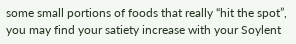some small portions of foods that really “hit the spot”, you may find your satiety increase with your Soylent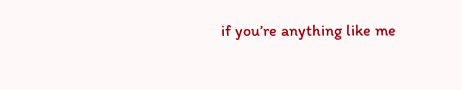if you’re anything like me